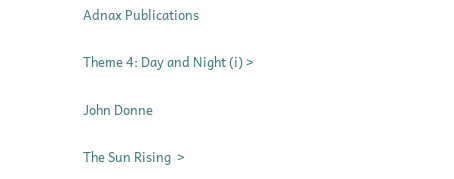Adnax Publications

Theme 4: Day and Night (i) >

John Donne

The Sun Rising  >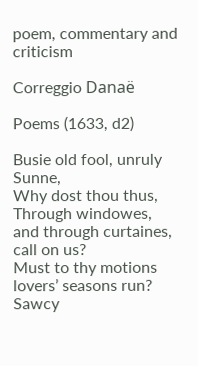poem, commentary and criticism

Correggio Danaë

Poems (1633, d2)

Busie old fool, unruly Sunne,
Why dost thou thus,
Through windowes, and through curtaines, call on us?
Must to thy motions lovers’ seasons run?
Sawcy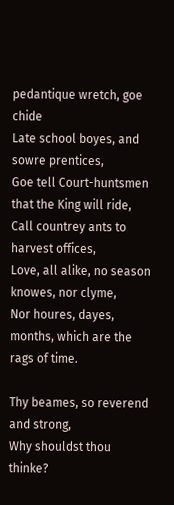pedantique wretch, goe chide
Late school boyes, and sowre prentices,
Goe tell Court-huntsmen that the King will ride,
Call countrey ants to harvest offices,
Love, all alike, no season knowes, nor clyme,
Nor houres, dayes, months, which are the rags of time.

Thy beames, so reverend and strong,
Why shouldst thou thinke?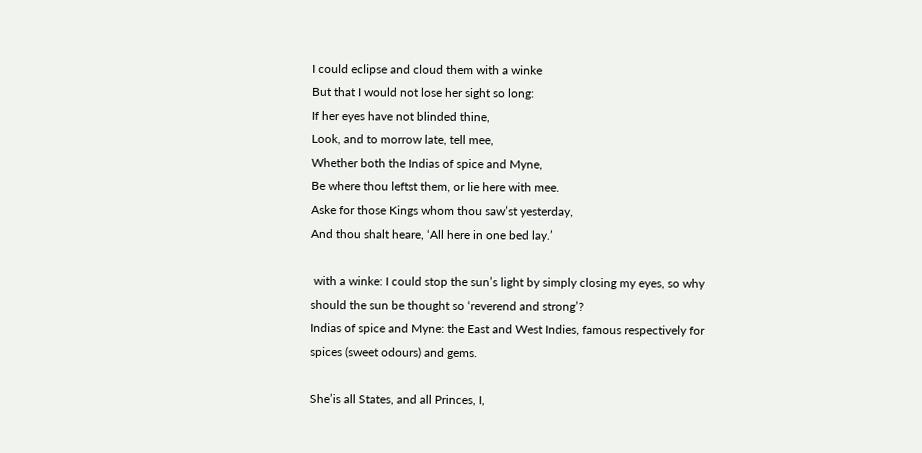I could eclipse and cloud them with a winke
But that I would not lose her sight so long:
If her eyes have not blinded thine,
Look, and to morrow late, tell mee,
Whether both the Indias of spice and Myne,
Be where thou leftst them, or lie here with mee.
Aske for those Kings whom thou saw’st yesterday,
And thou shalt heare, ‘All here in one bed lay.’

 with a winke: I could stop the sun’s light by simply closing my eyes, so why should the sun be thought so ‘reverend and strong’?
Indias of spice and Myne: the East and West Indies, famous respectively for spices (sweet odours) and gems.

She’is all States, and all Princes, I,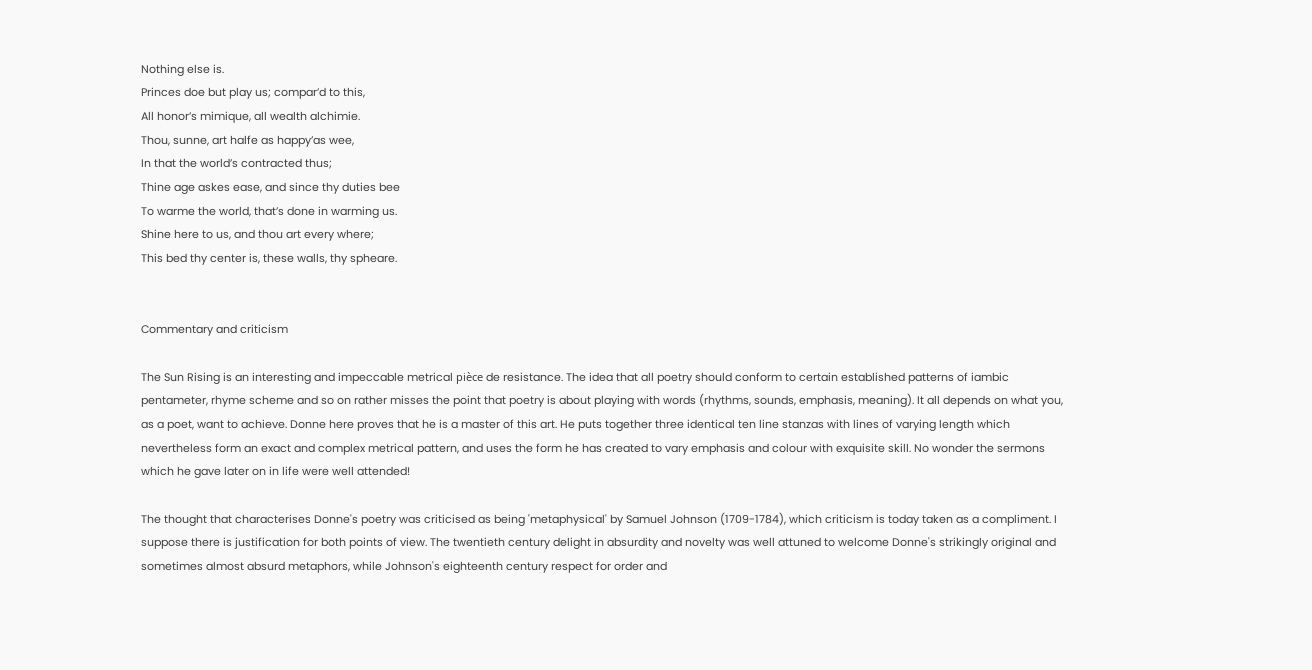Nothing else is.
Princes doe but play us; compar’d to this,
All honor’s mimique, all wealth alchimie.
Thou, sunne, art halfe as happy’as wee,
In that the world’s contracted thus;
Thine age askes ease, and since thy duties bee
To warme the world, that’s done in warming us.
Shine here to us, and thou art every where;
This bed thy center is, these walls, thy spheare.


Commentary and criticism

The Sun Rising is an interesting and impeccable metrical pièce de resistance. The idea that all poetry should conform to certain established patterns of iambic pentameter, rhyme scheme and so on rather misses the point that poetry is about playing with words (rhythms, sounds, emphasis, meaning). It all depends on what you, as a poet, want to achieve. Donne here proves that he is a master of this art. He puts together three identical ten line stanzas with lines of varying length which nevertheless form an exact and complex metrical pattern, and uses the form he has created to vary emphasis and colour with exquisite skill. No wonder the sermons which he gave later on in life were well attended!

The thought that characterises Donne's poetry was criticised as being 'metaphysical' by Samuel Johnson (1709-1784), which criticism is today taken as a compliment. I suppose there is justification for both points of view. The twentieth century delight in absurdity and novelty was well attuned to welcome Donne's strikingly original and sometimes almost absurd metaphors, while Johnson's eighteenth century respect for order and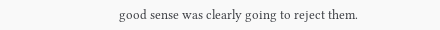good sense was clearly going to reject them.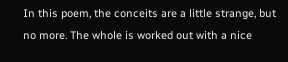In this poem, the conceits are a little strange, but no more. The whole is worked out with a nice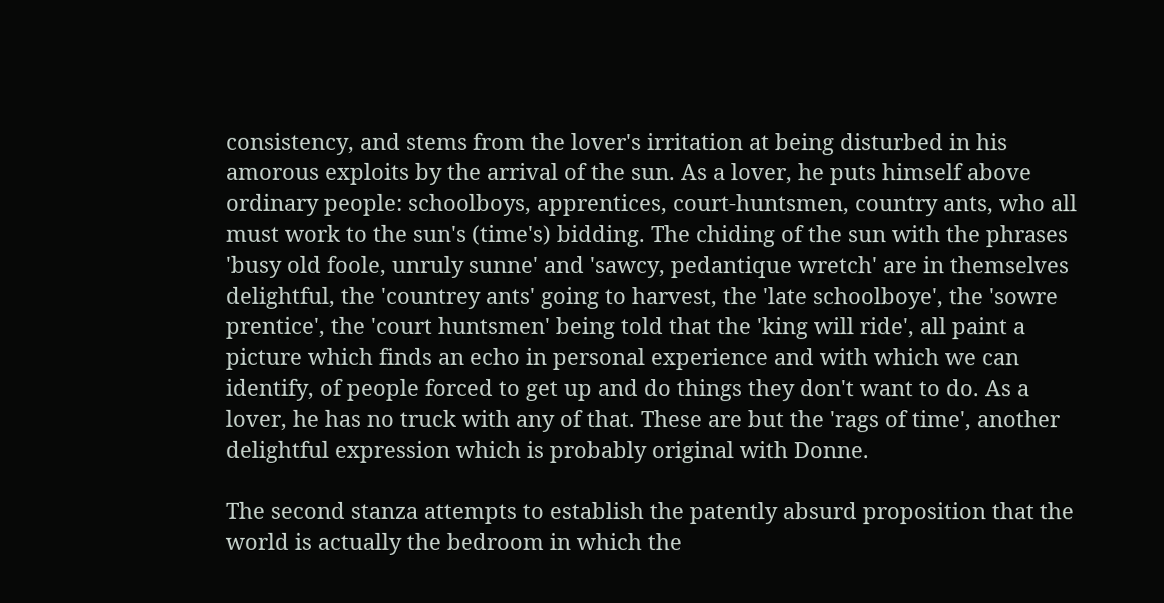consistency, and stems from the lover's irritation at being disturbed in his amorous exploits by the arrival of the sun. As a lover, he puts himself above ordinary people: schoolboys, apprentices, court-huntsmen, country ants, who all must work to the sun's (time's) bidding. The chiding of the sun with the phrases 'busy old foole, unruly sunne' and 'sawcy, pedantique wretch' are in themselves delightful, the 'countrey ants' going to harvest, the 'late schoolboye', the 'sowre prentice', the 'court huntsmen' being told that the 'king will ride', all paint a picture which finds an echo in personal experience and with which we can identify, of people forced to get up and do things they don't want to do. As a lover, he has no truck with any of that. These are but the 'rags of time', another delightful expression which is probably original with Donne.

The second stanza attempts to establish the patently absurd proposition that the world is actually the bedroom in which the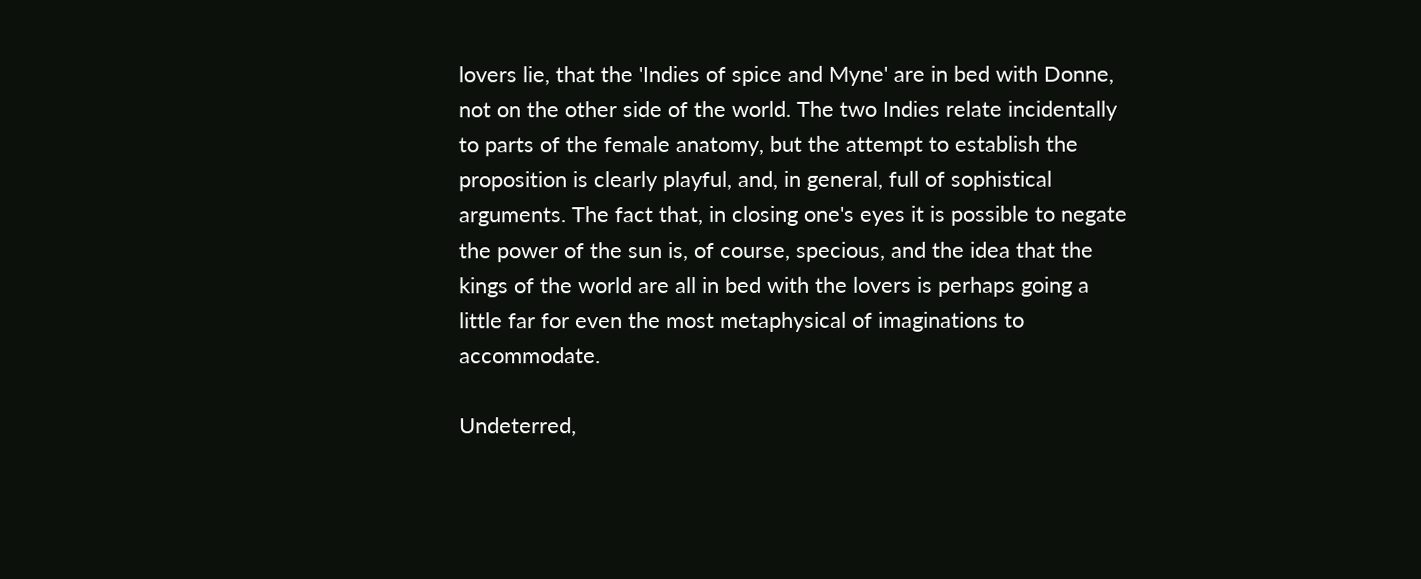lovers lie, that the 'Indies of spice and Myne' are in bed with Donne, not on the other side of the world. The two Indies relate incidentally to parts of the female anatomy, but the attempt to establish the proposition is clearly playful, and, in general, full of sophistical arguments. The fact that, in closing one's eyes it is possible to negate the power of the sun is, of course, specious, and the idea that the kings of the world are all in bed with the lovers is perhaps going a little far for even the most metaphysical of imaginations to accommodate.

Undeterred,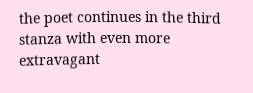the poet continues in the third stanza with even more extravagant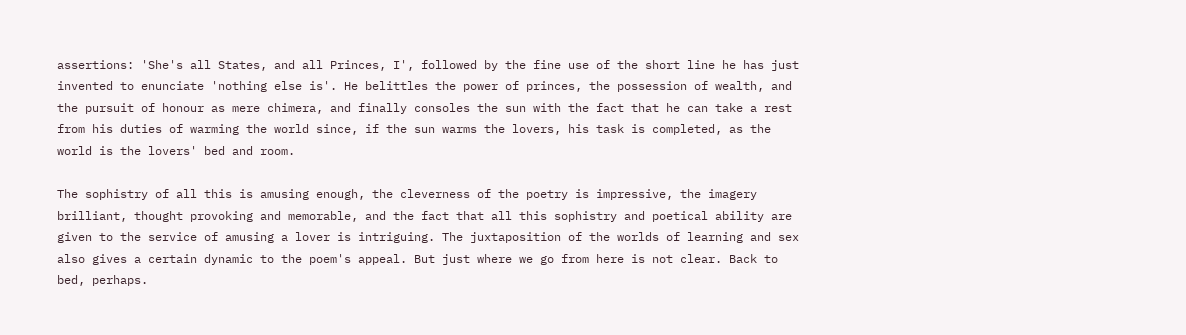assertions: 'She's all States, and all Princes, I', followed by the fine use of the short line he has just invented to enunciate 'nothing else is'. He belittles the power of princes, the possession of wealth, and the pursuit of honour as mere chimera, and finally consoles the sun with the fact that he can take a rest from his duties of warming the world since, if the sun warms the lovers, his task is completed, as the world is the lovers' bed and room.

The sophistry of all this is amusing enough, the cleverness of the poetry is impressive, the imagery brilliant, thought provoking and memorable, and the fact that all this sophistry and poetical ability are given to the service of amusing a lover is intriguing. The juxtaposition of the worlds of learning and sex also gives a certain dynamic to the poem's appeal. But just where we go from here is not clear. Back to bed, perhaps.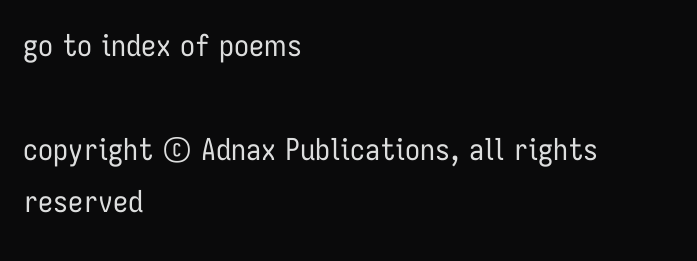go to index of poems

copyright © Adnax Publications, all rights reserved